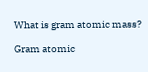What is gram atomic mass?

Gram atomic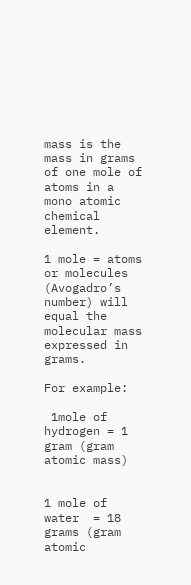mass is the mass in grams of one mole of atoms in a mono atomic chemical element.

1 mole = atoms or molecules (Avogadro’s number) will equal the molecular mass expressed in grams.

For example:

 1mole of hydrogen = 1 gram (gram atomic mass)


1 mole of water  = 18 grams (gram atomic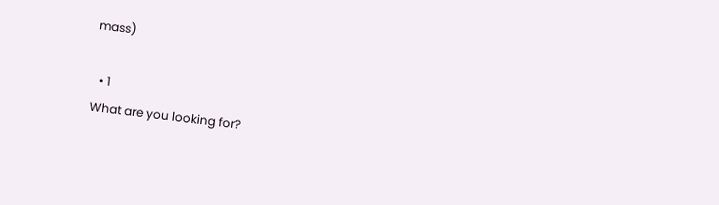mass)

  • 1
What are you looking for?